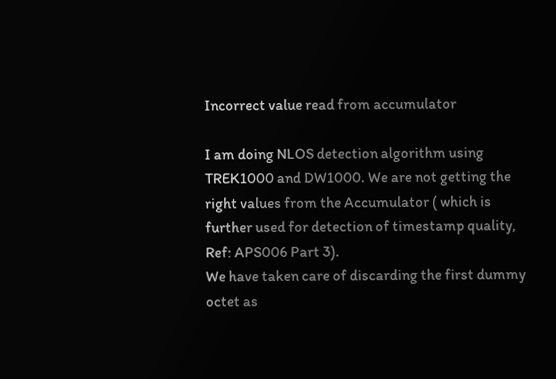Incorrect value read from accumulator

I am doing NLOS detection algorithm using TREK1000 and DW1000. We are not getting the right values from the Accumulator ( which is further used for detection of timestamp quality, Ref: APS006 Part 3).
We have taken care of discarding the first dummy octet as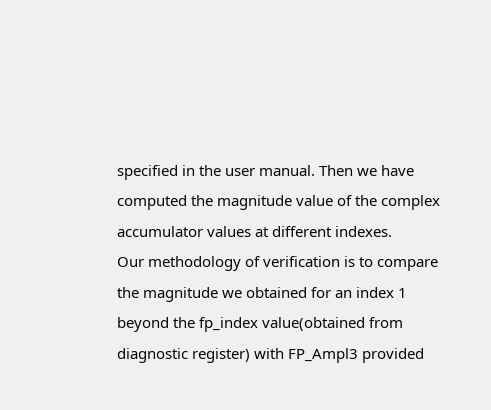specified in the user manual. Then we have computed the magnitude value of the complex accumulator values at different indexes.
Our methodology of verification is to compare the magnitude we obtained for an index 1 beyond the fp_index value(obtained from diagnostic register) with FP_Ampl3 provided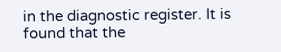in the diagnostic register. It is found that the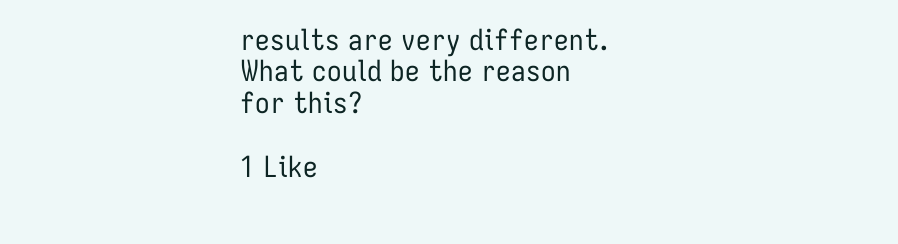results are very different. What could be the reason for this?

1 Like